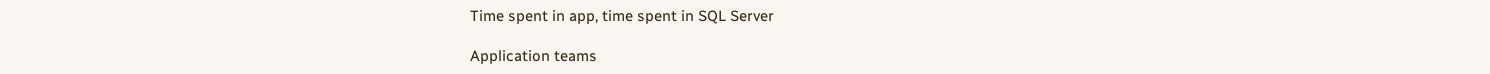Time spent in app, time spent in SQL Server

Application teams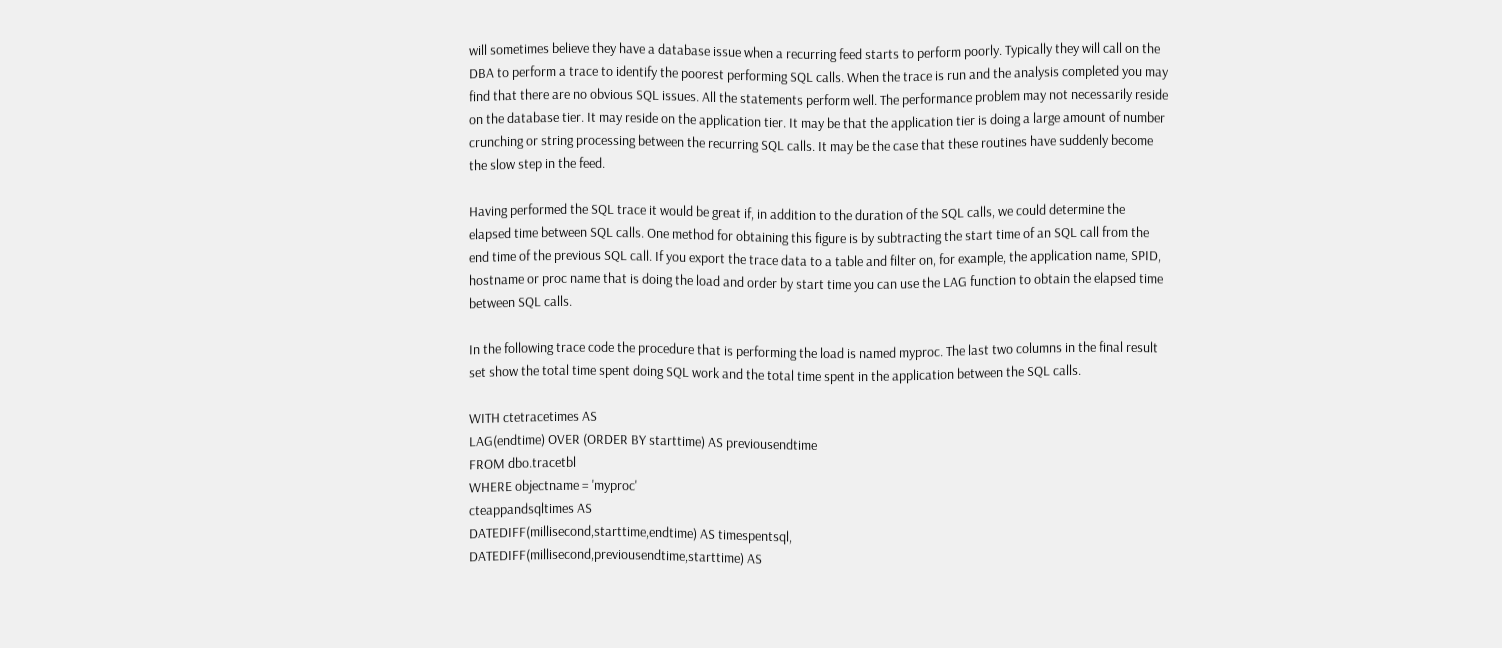will sometimes believe they have a database issue when a recurring feed starts to perform poorly. Typically they will call on the DBA to perform a trace to identify the poorest performing SQL calls. When the trace is run and the analysis completed you may find that there are no obvious SQL issues. All the statements perform well. The performance problem may not necessarily reside on the database tier. It may reside on the application tier. It may be that the application tier is doing a large amount of number crunching or string processing between the recurring SQL calls. It may be the case that these routines have suddenly become the slow step in the feed.

Having performed the SQL trace it would be great if, in addition to the duration of the SQL calls, we could determine the elapsed time between SQL calls. One method for obtaining this figure is by subtracting the start time of an SQL call from the end time of the previous SQL call. If you export the trace data to a table and filter on, for example, the application name, SPID, hostname or proc name that is doing the load and order by start time you can use the LAG function to obtain the elapsed time between SQL calls.

In the following trace code the procedure that is performing the load is named myproc. The last two columns in the final result set show the total time spent doing SQL work and the total time spent in the application between the SQL calls.

WITH ctetracetimes AS
LAG(endtime) OVER (ORDER BY starttime) AS previousendtime
FROM dbo.tracetbl
WHERE objectname = 'myproc'
cteappandsqltimes AS
DATEDIFF(millisecond,starttime,endtime) AS timespentsql,
DATEDIFF(millisecond,previousendtime,starttime) AS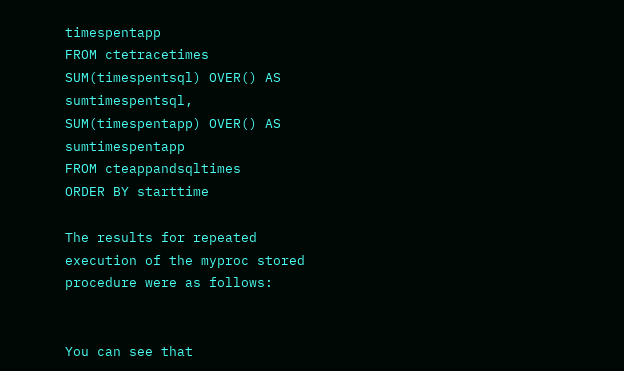timespentapp
FROM ctetracetimes
SUM(timespentsql) OVER() AS sumtimespentsql,
SUM(timespentapp) OVER() AS sumtimespentapp
FROM cteappandsqltimes
ORDER BY starttime

The results for repeated execution of the myproc stored procedure were as follows:


You can see that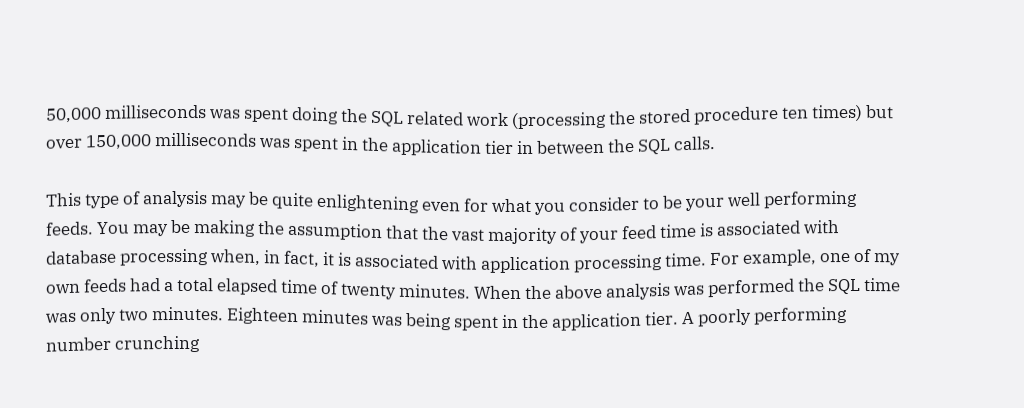50,000 milliseconds was spent doing the SQL related work (processing the stored procedure ten times) but over 150,000 milliseconds was spent in the application tier in between the SQL calls.

This type of analysis may be quite enlightening even for what you consider to be your well performing feeds. You may be making the assumption that the vast majority of your feed time is associated with database processing when, in fact, it is associated with application processing time. For example, one of my own feeds had a total elapsed time of twenty minutes. When the above analysis was performed the SQL time was only two minutes. Eighteen minutes was being spent in the application tier. A poorly performing number crunching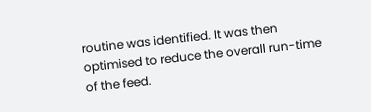routine was identified. It was then optimised to reduce the overall run-time of the feed.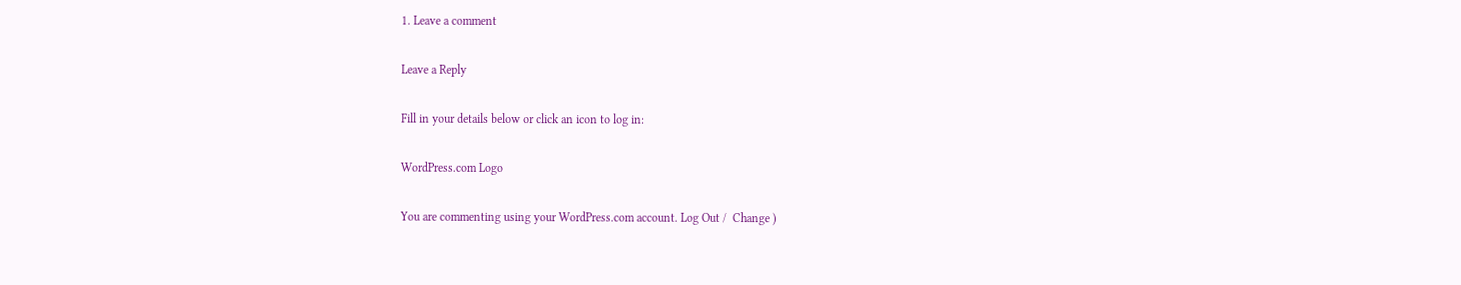1. Leave a comment

Leave a Reply

Fill in your details below or click an icon to log in:

WordPress.com Logo

You are commenting using your WordPress.com account. Log Out /  Change )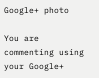Google+ photo

You are commenting using your Google+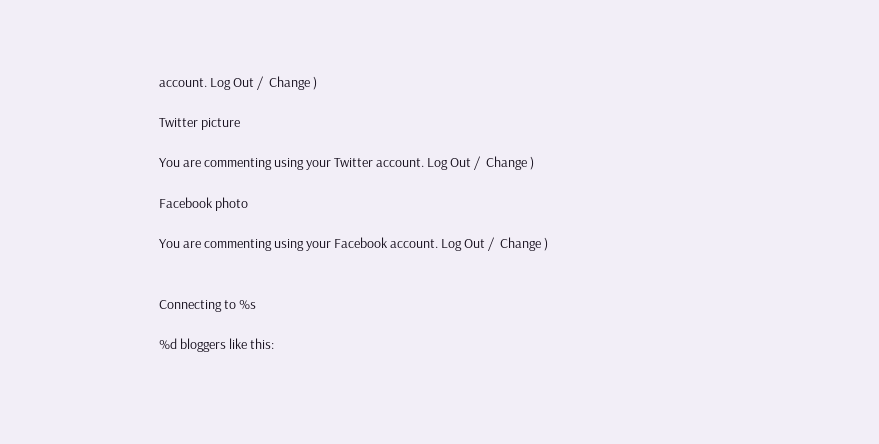account. Log Out /  Change )

Twitter picture

You are commenting using your Twitter account. Log Out /  Change )

Facebook photo

You are commenting using your Facebook account. Log Out /  Change )


Connecting to %s

%d bloggers like this: